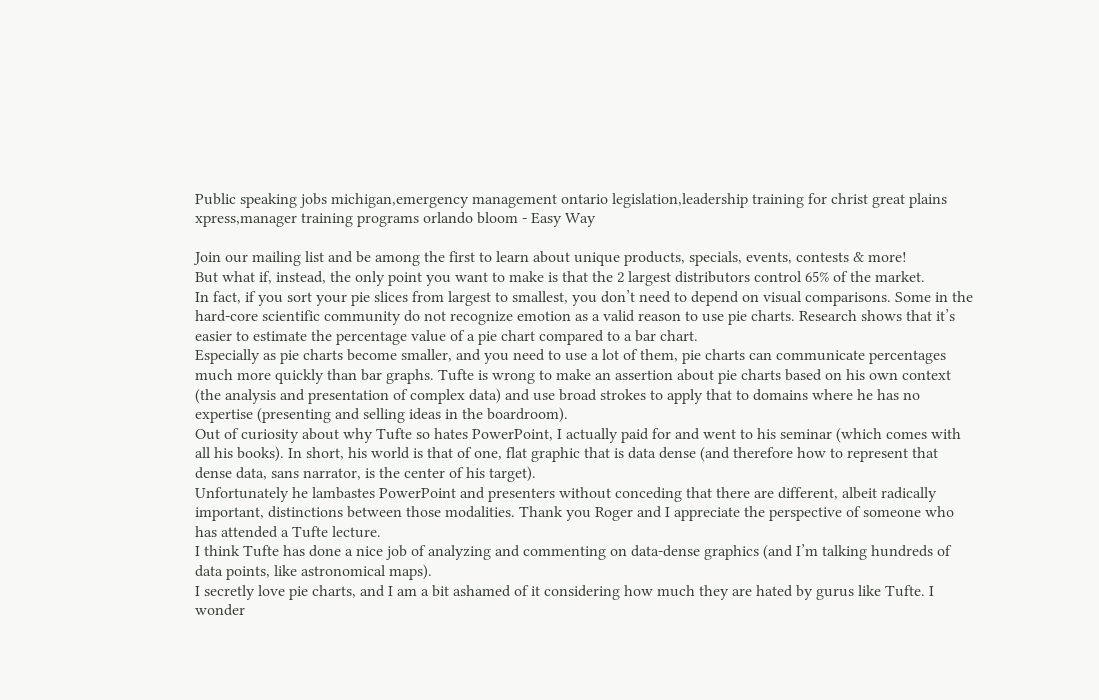Public speaking jobs michigan,emergency management ontario legislation,leadership training for christ great plains xpress,manager training programs orlando bloom - Easy Way

Join our mailing list and be among the first to learn about unique products, specials, events, contests & more!
But what if, instead, the only point you want to make is that the 2 largest distributors control 65% of the market.
In fact, if you sort your pie slices from largest to smallest, you don’t need to depend on visual comparisons. Some in the hard-core scientific community do not recognize emotion as a valid reason to use pie charts. Research shows that it’s easier to estimate the percentage value of a pie chart compared to a bar chart.
Especially as pie charts become smaller, and you need to use a lot of them, pie charts can communicate percentages much more quickly than bar graphs. Tufte is wrong to make an assertion about pie charts based on his own context (the analysis and presentation of complex data) and use broad strokes to apply that to domains where he has no expertise (presenting and selling ideas in the boardroom).
Out of curiosity about why Tufte so hates PowerPoint, I actually paid for and went to his seminar (which comes with all his books). In short, his world is that of one, flat graphic that is data dense (and therefore how to represent that dense data, sans narrator, is the center of his target).
Unfortunately he lambastes PowerPoint and presenters without conceding that there are different, albeit radically important, distinctions between those modalities. Thank you Roger and I appreciate the perspective of someone who has attended a Tufte lecture.
I think Tufte has done a nice job of analyzing and commenting on data-dense graphics (and I’m talking hundreds of data points, like astronomical maps).
I secretly love pie charts, and I am a bit ashamed of it considering how much they are hated by gurus like Tufte. I wonder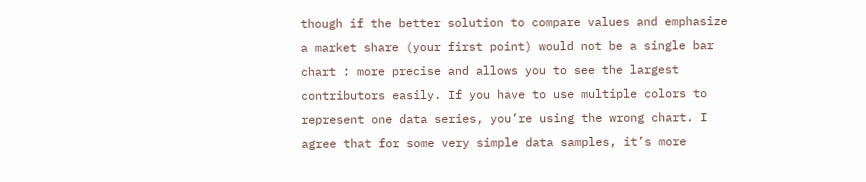though if the better solution to compare values and emphasize a market share (your first point) would not be a single bar chart : more precise and allows you to see the largest contributors easily. If you have to use multiple colors to represent one data series, you’re using the wrong chart. I agree that for some very simple data samples, it’s more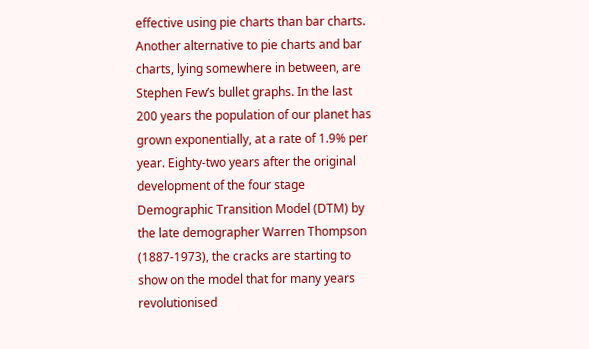effective using pie charts than bar charts.
Another alternative to pie charts and bar charts, lying somewhere in between, are Stephen Few’s bullet graphs. In the last 200 years the population of our planet has grown exponentially, at a rate of 1.9% per year. Eighty-two years after the original development of the four stage Demographic Transition Model (DTM) by the late demographer Warren Thompson (1887-1973), the cracks are starting to show on the model that for many years revolutionised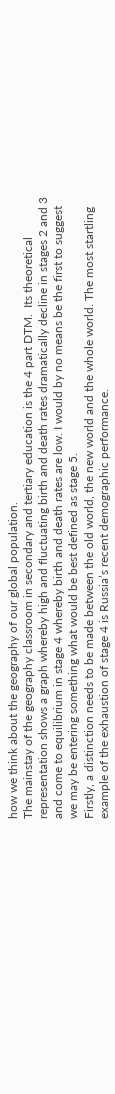how we think about the geography of our global population.
The mainstay of the geography classroom in secondary and tertiary education is the 4 part DTM.  Its theoretical representation shows a graph whereby high and fluctuating birth and death rates dramatically decline in stages 2 and 3 and come to equilibrium in stage 4 whereby birth and death rates are low. I would by no means be the first to suggest we may be entering something what would be best defined as stage 5.
Firstly, a distinction needs to be made between the old world, the new world and the whole world. The most startling example of the exhaustion of stage 4 is Russia’s recent demographic performance.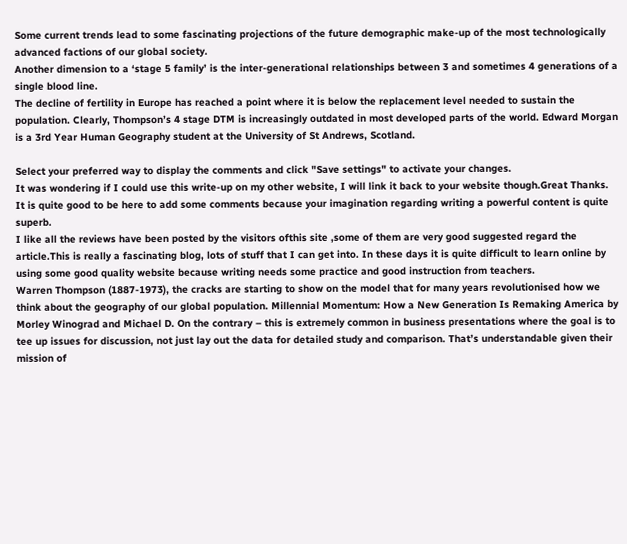Some current trends lead to some fascinating projections of the future demographic make-up of the most technologically advanced factions of our global society.
Another dimension to a ‘stage 5 family’ is the inter-generational relationships between 3 and sometimes 4 generations of a single blood line.
The decline of fertility in Europe has reached a point where it is below the replacement level needed to sustain the population. Clearly, Thompson’s 4 stage DTM is increasingly outdated in most developed parts of the world. Edward Morgan is a 3rd Year Human Geography student at the University of St Andrews, Scotland.

Select your preferred way to display the comments and click "Save settings" to activate your changes.
It was wondering if I could use this write-up on my other website, I will link it back to your website though.Great Thanks. It is quite good to be here to add some comments because your imagination regarding writing a powerful content is quite superb.
I like all the reviews have been posted by the visitors ofthis site ,some of them are very good suggested regard the article.This is really a fascinating blog, lots of stuff that I can get into. In these days it is quite difficult to learn online by using some good quality website because writing needs some practice and good instruction from teachers.
Warren Thompson (1887-1973), the cracks are starting to show on the model that for many years revolutionised how we think about the geography of our global population. Millennial Momentum: How a New Generation Is Remaking America by Morley Winograd and Michael D. On the contrary – this is extremely common in business presentations where the goal is to tee up issues for discussion, not just lay out the data for detailed study and comparison. That’s understandable given their mission of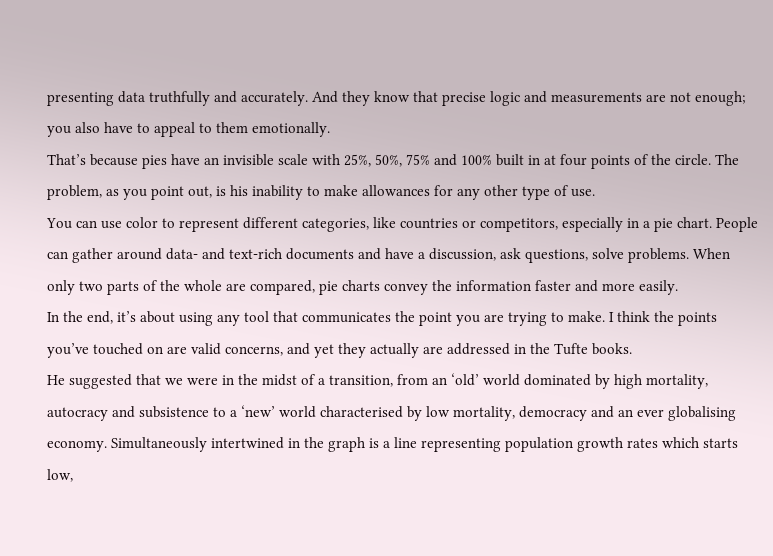presenting data truthfully and accurately. And they know that precise logic and measurements are not enough; you also have to appeal to them emotionally.
That’s because pies have an invisible scale with 25%, 50%, 75% and 100% built in at four points of the circle. The problem, as you point out, is his inability to make allowances for any other type of use.
You can use color to represent different categories, like countries or competitors, especially in a pie chart. People can gather around data- and text-rich documents and have a discussion, ask questions, solve problems. When only two parts of the whole are compared, pie charts convey the information faster and more easily.
In the end, it’s about using any tool that communicates the point you are trying to make. I think the points you’ve touched on are valid concerns, and yet they actually are addressed in the Tufte books.
He suggested that we were in the midst of a transition, from an ‘old’ world dominated by high mortality, autocracy and subsistence to a ‘new’ world characterised by low mortality, democracy and an ever globalising economy. Simultaneously intertwined in the graph is a line representing population growth rates which starts low,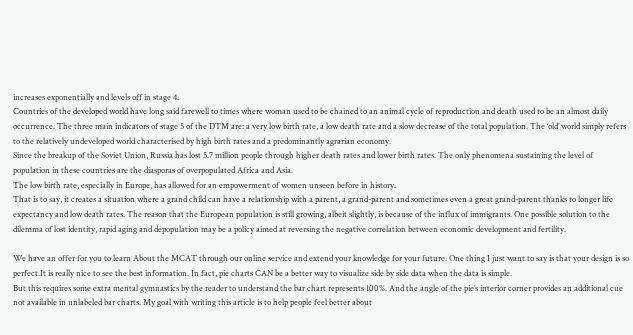increases exponentially and levels off in stage 4.
Countries of the developed world have long said farewell to times where woman used to be chained to an animal cycle of reproduction and death used to be an almost daily occurrence. The three main indicators of stage 5 of the DTM are: a very low birth rate, a low death rate and a slow decrease of the total population. The ‘old’ world simply refers to the relatively undeveloped world characterised by high birth rates and a predominantly agrarian economy.
Since the breakup of the Soviet Union, Russia has lost 5.7 million people through higher death rates and lower birth rates. The only phenomena sustaining the level of population in these countries are the diasporas of overpopulated Africa and Asia.
The low birth rate, especially in Europe, has allowed for an empowerment of women unseen before in history.
That is to say, it creates a situation where a grand child can have a relationship with a parent, a grand-parent and sometimes even a great grand-parent thanks to longer life expectancy and low death rates. The reason that the European population is still growing, albeit slightly, is because of the influx of immigrants. One possible solution to the dilemma of lost identity, rapid aging and depopulation may be a policy aimed at reversing the negative correlation between economic development and fertility.

We have an offer for you to learn About the MCAT through our online service and extend your knowledge for your future. One thing I just want to say is that your design is so perfect.It is really nice to see the best information. In fact, pie charts CAN be a better way to visualize side by side data when the data is simple.
But this requires some extra mental gymnastics by the reader to understand the bar chart represents 100%. And the angle of the pie’s interior corner provides an additional cue not available in unlabeled bar charts. My goal with writing this article is to help people feel better about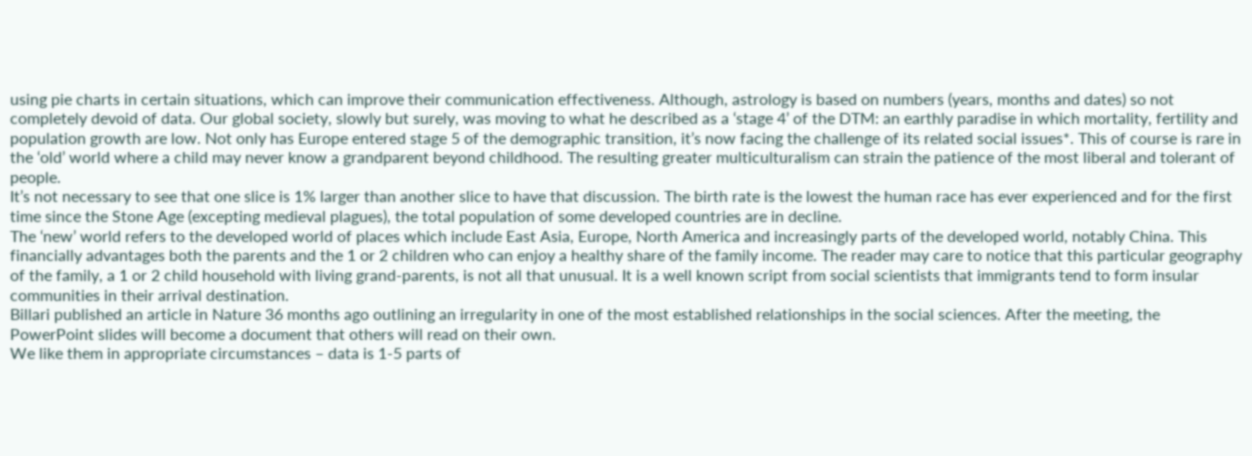using pie charts in certain situations, which can improve their communication effectiveness. Although, astrology is based on numbers (years, months and dates) so not completely devoid of data. Our global society, slowly but surely, was moving to what he described as a ‘stage 4’ of the DTM: an earthly paradise in which mortality, fertility and population growth are low. Not only has Europe entered stage 5 of the demographic transition, it’s now facing the challenge of its related social issues*. This of course is rare in the ‘old’ world where a child may never know a grandparent beyond childhood. The resulting greater multiculturalism can strain the patience of the most liberal and tolerant of people.
It’s not necessary to see that one slice is 1% larger than another slice to have that discussion. The birth rate is the lowest the human race has ever experienced and for the first time since the Stone Age (excepting medieval plagues), the total population of some developed countries are in decline.
The ‘new’ world refers to the developed world of places which include East Asia, Europe, North America and increasingly parts of the developed world, notably China. This financially advantages both the parents and the 1 or 2 children who can enjoy a healthy share of the family income. The reader may care to notice that this particular geography of the family, a 1 or 2 child household with living grand-parents, is not all that unusual. It is a well known script from social scientists that immigrants tend to form insular communities in their arrival destination.
Billari published an article in Nature 36 months ago outlining an irregularity in one of the most established relationships in the social sciences. After the meeting, the PowerPoint slides will become a document that others will read on their own.
We like them in appropriate circumstances – data is 1-5 parts of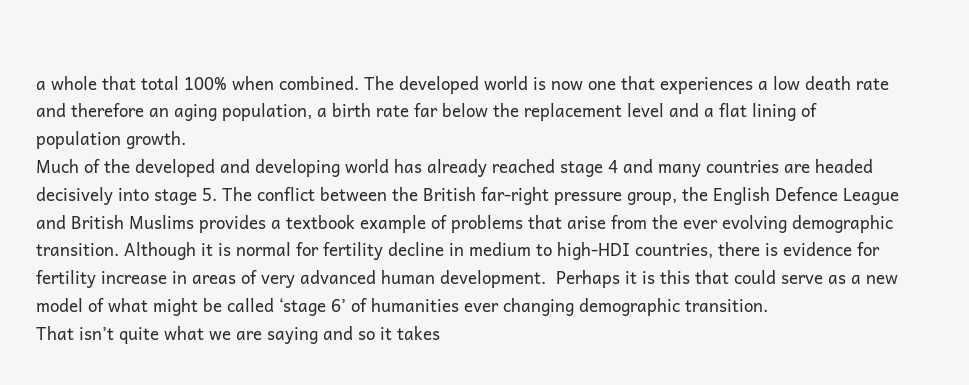a whole that total 100% when combined. The developed world is now one that experiences a low death rate and therefore an aging population, a birth rate far below the replacement level and a flat lining of population growth.
Much of the developed and developing world has already reached stage 4 and many countries are headed decisively into stage 5. The conflict between the British far-right pressure group, the English Defence League and British Muslims provides a textbook example of problems that arise from the ever evolving demographic transition. Although it is normal for fertility decline in medium to high-HDI countries, there is evidence for fertility increase in areas of very advanced human development.  Perhaps it is this that could serve as a new model of what might be called ‘stage 6’ of humanities ever changing demographic transition.
That isn’t quite what we are saying and so it takes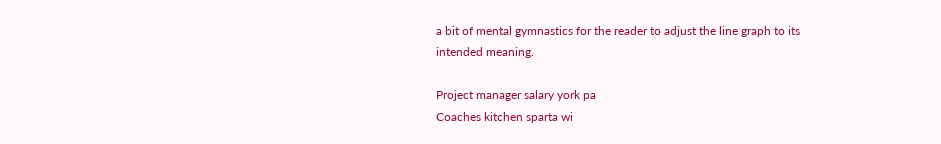a bit of mental gymnastics for the reader to adjust the line graph to its intended meaning.

Project manager salary york pa
Coaches kitchen sparta wi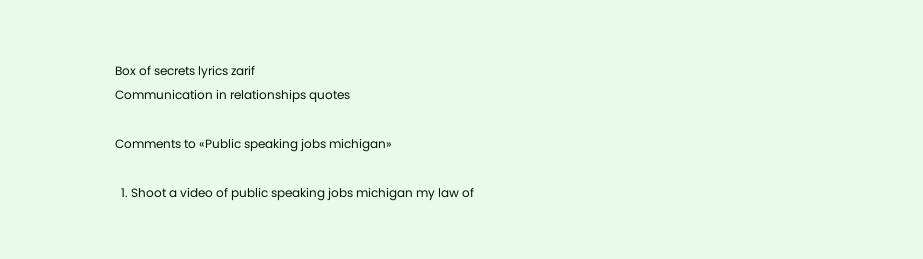Box of secrets lyrics zarif
Communication in relationships quotes

Comments to «Public speaking jobs michigan»

  1. Shoot a video of public speaking jobs michigan my law of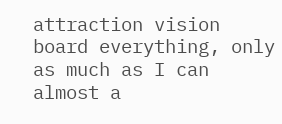attraction vision board everything, only as much as I can almost a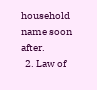household name soon after.
  2. Law of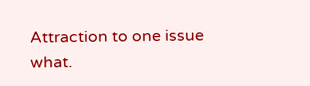Attraction to one issue what.